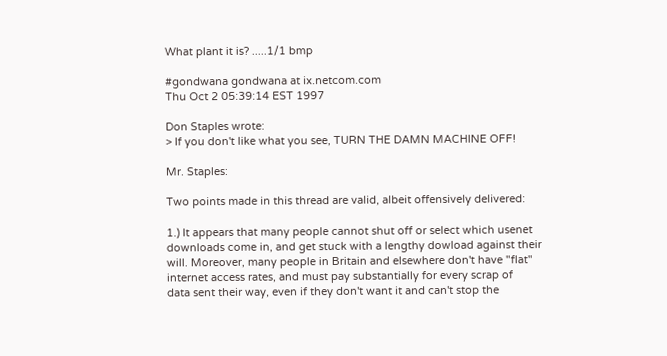What plant it is? .....1/1 bmp

#gondwana gondwana at ix.netcom.com
Thu Oct 2 05:39:14 EST 1997

Don Staples wrote:
> If you don't like what you see, TURN THE DAMN MACHINE OFF!

Mr. Staples:

Two points made in this thread are valid, albeit offensively delivered:

1.) It appears that many people cannot shut off or select which usenet
downloads come in, and get stuck with a lengthy dowload against their
will. Moreover, many people in Britain and elsewhere don't have "flat"
internet access rates, and must pay substantially for every scrap of
data sent their way, even if they don't want it and can't stop the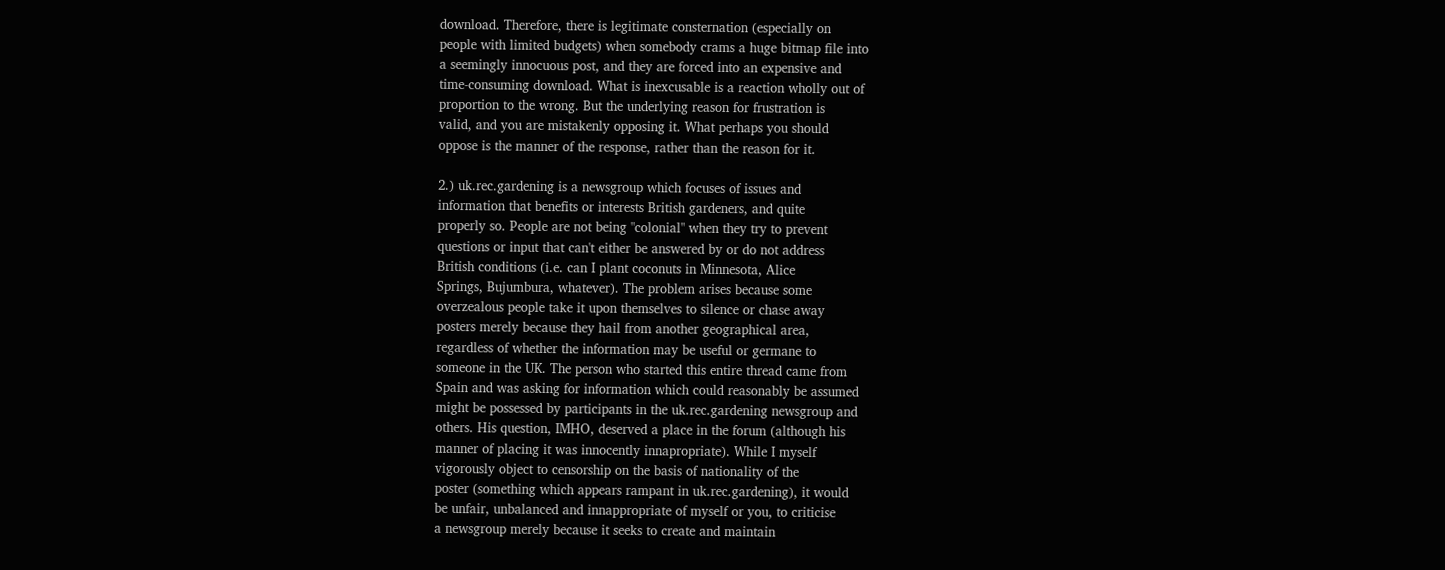download. Therefore, there is legitimate consternation (especially on
people with limited budgets) when somebody crams a huge bitmap file into
a seemingly innocuous post, and they are forced into an expensive and
time-consuming download. What is inexcusable is a reaction wholly out of
proportion to the wrong. But the underlying reason for frustration is
valid, and you are mistakenly opposing it. What perhaps you should
oppose is the manner of the response, rather than the reason for it.

2.) uk.rec.gardening is a newsgroup which focuses of issues and
information that benefits or interests British gardeners, and quite
properly so. People are not being "colonial" when they try to prevent
questions or input that can't either be answered by or do not address
British conditions (i.e. can I plant coconuts in Minnesota, Alice
Springs, Bujumbura, whatever). The problem arises because some
overzealous people take it upon themselves to silence or chase away
posters merely because they hail from another geographical area,
regardless of whether the information may be useful or germane to
someone in the UK. The person who started this entire thread came from
Spain and was asking for information which could reasonably be assumed
might be possessed by participants in the uk.rec.gardening newsgroup and
others. His question, IMHO, deserved a place in the forum (although his
manner of placing it was innocently innapropriate). While I myself
vigorously object to censorship on the basis of nationality of the
poster (something which appears rampant in uk.rec.gardening), it would
be unfair, unbalanced and innappropriate of myself or you, to criticise
a newsgroup merely because it seeks to create and maintain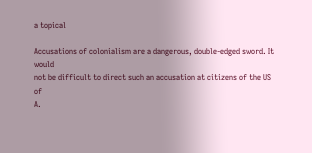a topical

Accusations of colonialism are a dangerous, double-edged sword. It would
not be difficult to direct such an accusation at citizens of the US of
A.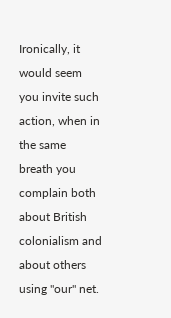Ironically, it would seem you invite such action, when in the same
breath you complain both about British colonialism and about others
using "our" net.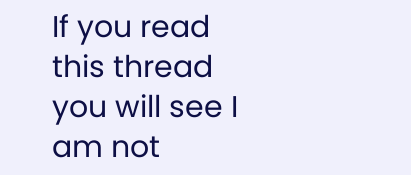If you read this thread you will see I am not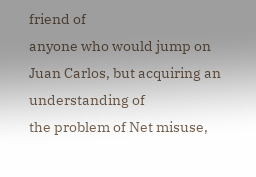friend of
anyone who would jump on Juan Carlos, but acquiring an understanding of
the problem of Net misuse,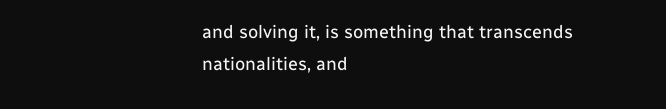and solving it, is something that transcends
nationalities, and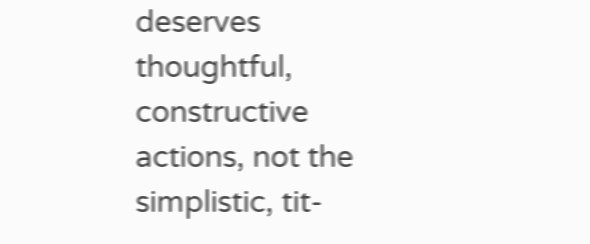deserves thoughtful, constructive actions, not the
simplistic, tit-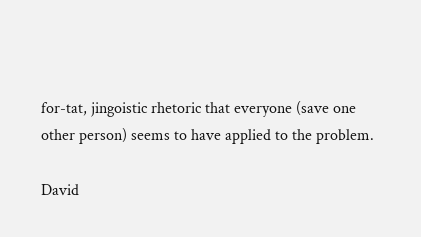for-tat, jingoistic rhetoric that everyone (save one
other person) seems to have applied to the problem.

David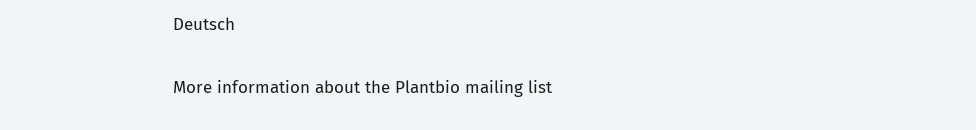Deutsch

More information about the Plantbio mailing list